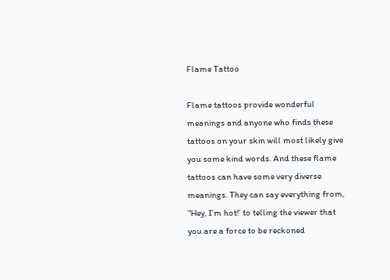Flame Tattoo

Flame tattoos provide wonderful meanings and anyone who finds these tattoos on your skin will most likely give you some kind words. And these flame tattoos can have some very diverse meanings. They can say everything from, "Hey, I’m hot!’ to telling the viewer that you are a force to be reckoned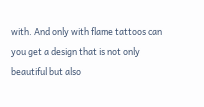with. And only with flame tattoos can you get a design that is not only beautiful but also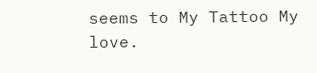seems to My Tattoo My love.